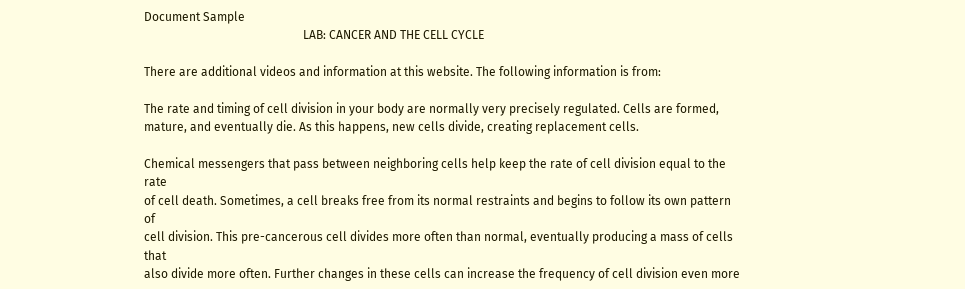Document Sample
                                                     LAB: CANCER AND THE CELL CYCLE

There are additional videos and information at this website. The following information is from:

The rate and timing of cell division in your body are normally very precisely regulated. Cells are formed,
mature, and eventually die. As this happens, new cells divide, creating replacement cells.

Chemical messengers that pass between neighboring cells help keep the rate of cell division equal to the rate
of cell death. Sometimes, a cell breaks free from its normal restraints and begins to follow its own pattern of
cell division. This pre-cancerous cell divides more often than normal, eventually producing a mass of cells that
also divide more often. Further changes in these cells can increase the frequency of cell division even more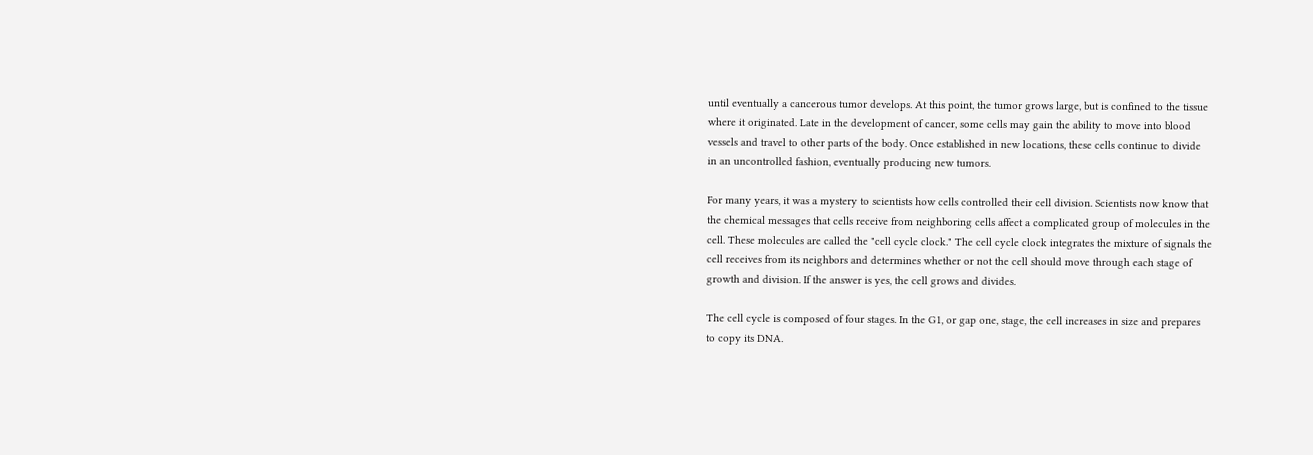until eventually a cancerous tumor develops. At this point, the tumor grows large, but is confined to the tissue
where it originated. Late in the development of cancer, some cells may gain the ability to move into blood
vessels and travel to other parts of the body. Once established in new locations, these cells continue to divide
in an uncontrolled fashion, eventually producing new tumors.

For many years, it was a mystery to scientists how cells controlled their cell division. Scientists now know that
the chemical messages that cells receive from neighboring cells affect a complicated group of molecules in the
cell. These molecules are called the "cell cycle clock." The cell cycle clock integrates the mixture of signals the
cell receives from its neighbors and determines whether or not the cell should move through each stage of
growth and division. If the answer is yes, the cell grows and divides.

The cell cycle is composed of four stages. In the G1, or gap one, stage, the cell increases in size and prepares
to copy its DNA.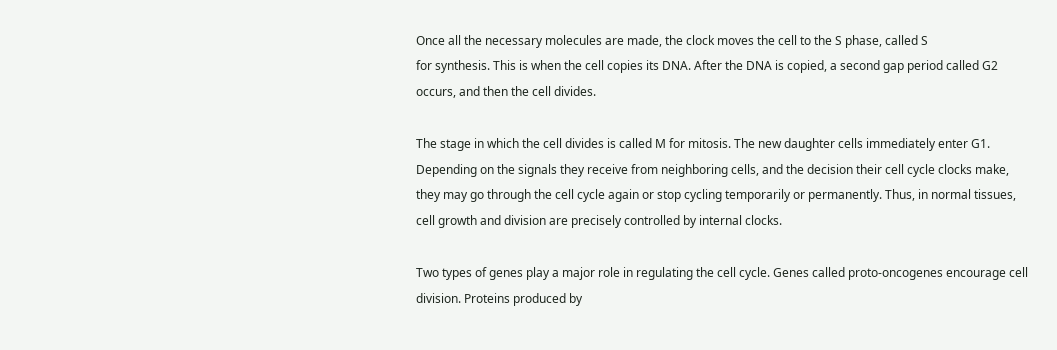Once all the necessary molecules are made, the clock moves the cell to the S phase, called S
for synthesis. This is when the cell copies its DNA. After the DNA is copied, a second gap period called G2
occurs, and then the cell divides.

The stage in which the cell divides is called M for mitosis. The new daughter cells immediately enter G1.
Depending on the signals they receive from neighboring cells, and the decision their cell cycle clocks make,
they may go through the cell cycle again or stop cycling temporarily or permanently. Thus, in normal tissues,
cell growth and division are precisely controlled by internal clocks.

Two types of genes play a major role in regulating the cell cycle. Genes called proto-oncogenes encourage cell
division. Proteins produced by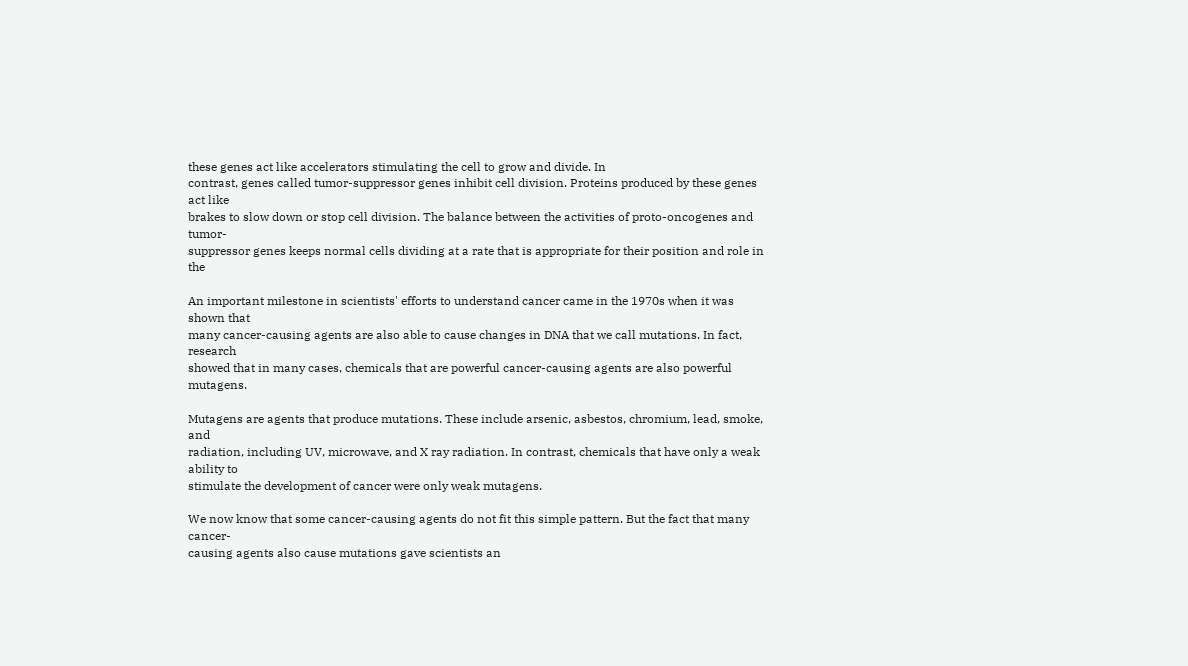these genes act like accelerators stimulating the cell to grow and divide. In
contrast, genes called tumor-suppressor genes inhibit cell division. Proteins produced by these genes act like
brakes to slow down or stop cell division. The balance between the activities of proto-oncogenes and tumor-
suppressor genes keeps normal cells dividing at a rate that is appropriate for their position and role in the

An important milestone in scientists' efforts to understand cancer came in the 1970s when it was shown that
many cancer-causing agents are also able to cause changes in DNA that we call mutations. In fact, research
showed that in many cases, chemicals that are powerful cancer-causing agents are also powerful mutagens.

Mutagens are agents that produce mutations. These include arsenic, asbestos, chromium, lead, smoke, and
radiation, including UV, microwave, and X ray radiation. In contrast, chemicals that have only a weak ability to
stimulate the development of cancer were only weak mutagens.

We now know that some cancer-causing agents do not fit this simple pattern. But the fact that many cancer-
causing agents also cause mutations gave scientists an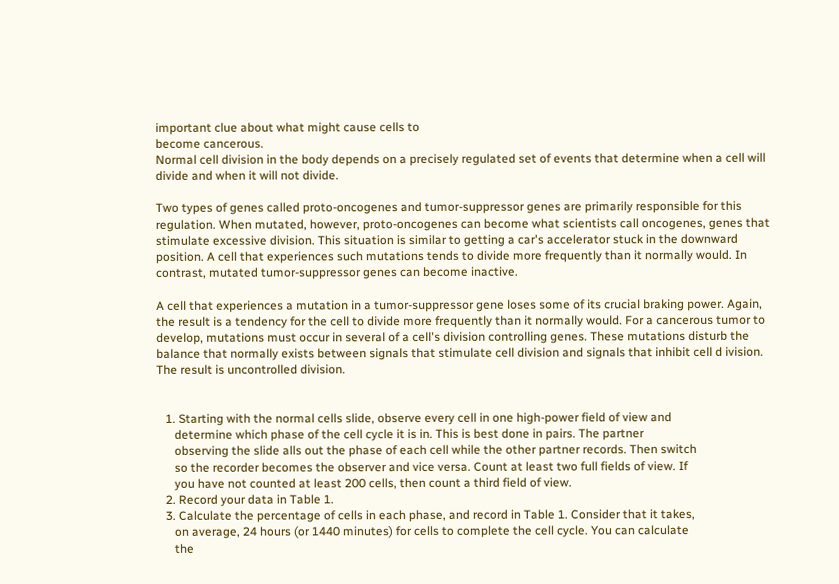important clue about what might cause cells to
become cancerous.
Normal cell division in the body depends on a precisely regulated set of events that determine when a cell will
divide and when it will not divide.

Two types of genes called proto-oncogenes and tumor-suppressor genes are primarily responsible for this
regulation. When mutated, however, proto-oncogenes can become what scientists call oncogenes, genes that
stimulate excessive division. This situation is similar to getting a car's accelerator stuck in the downward
position. A cell that experiences such mutations tends to divide more frequently than it normally would. In
contrast, mutated tumor-suppressor genes can become inactive.

A cell that experiences a mutation in a tumor-suppressor gene loses some of its crucial braking power. Again,
the result is a tendency for the cell to divide more frequently than it normally would. For a cancerous tumor to
develop, mutations must occur in several of a cell's division controlling genes. These mutations disturb the
balance that normally exists between signals that stimulate cell division and signals that inhibit cell d ivision.
The result is uncontrolled division.


   1. Starting with the normal cells slide, observe every cell in one high-power field of view and
      determine which phase of the cell cycle it is in. This is best done in pairs. The partner
      observing the slide alls out the phase of each cell while the other partner records. Then switch
      so the recorder becomes the observer and vice versa. Count at least two full fields of view. If
      you have not counted at least 200 cells, then count a third field of view.
   2. Record your data in Table 1.
   3. Calculate the percentage of cells in each phase, and record in Table 1. Consider that it takes,
      on average, 24 hours (or 1440 minutes) for cells to complete the cell cycle. You can calculate
      the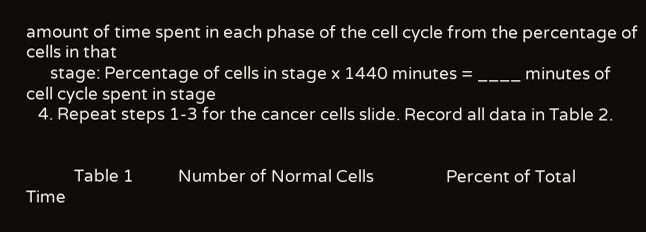amount of time spent in each phase of the cell cycle from the percentage of cells in that
      stage: Percentage of cells in stage x 1440 minutes = ____ minutes of cell cycle spent in stage
   4. Repeat steps 1-3 for the cancer cells slide. Record all data in Table 2.


            Table 1           Number of Normal Cells                  Percent of Total        Time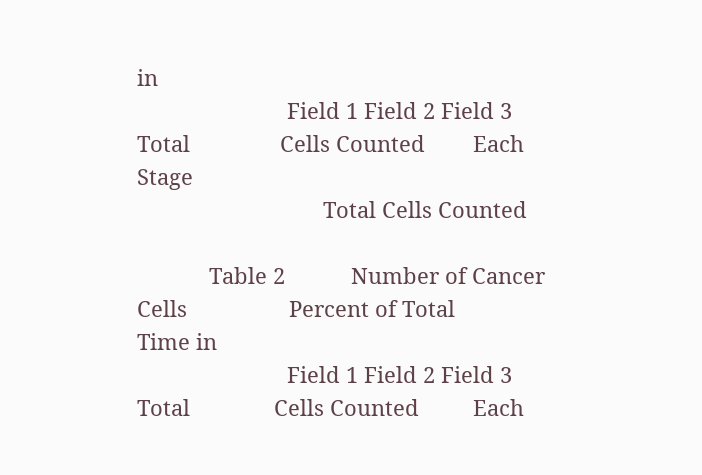in
                         Field 1 Field 2 Field 3   Total               Cells Counted        Each Stage
                               Total Cells Counted

            Table 2           Number of Cancer Cells                 Percent of Total         Time in
                         Field 1 Field 2 Field 3   Total              Cells Counted         Each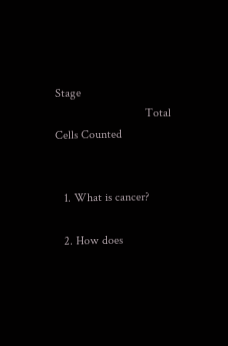Stage
                              Total Cells Counted


   1. What is cancer?

   2. How does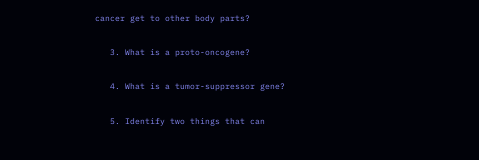cancer get to other body parts?

   3. What is a proto-oncogene?

   4. What is a tumor-suppressor gene?

   5. Identify two things that can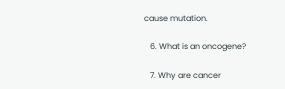cause mutation.

   6. What is an oncogene?

   7. Why are cancer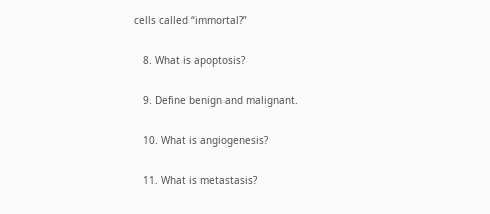cells called “immortal?”

   8. What is apoptosis?

   9. Define benign and malignant.

   10. What is angiogenesis?

   11. What is metastasis?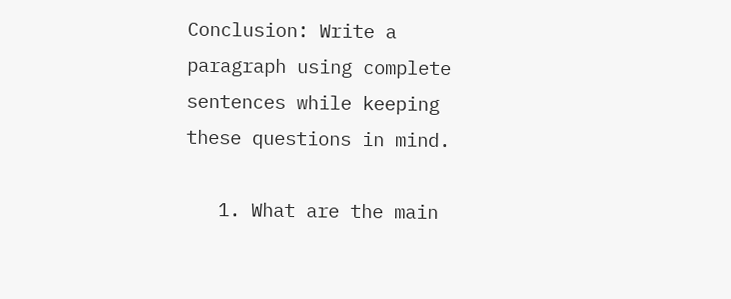Conclusion: Write a paragraph using complete sentences while keeping these questions in mind.

   1. What are the main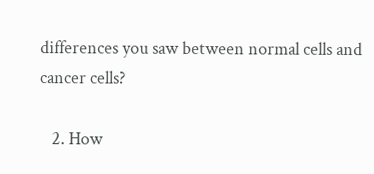differences you saw between normal cells and cancer cells?

   2. How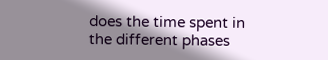does the time spent in the different phases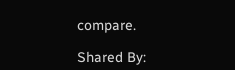compare.

Shared By: